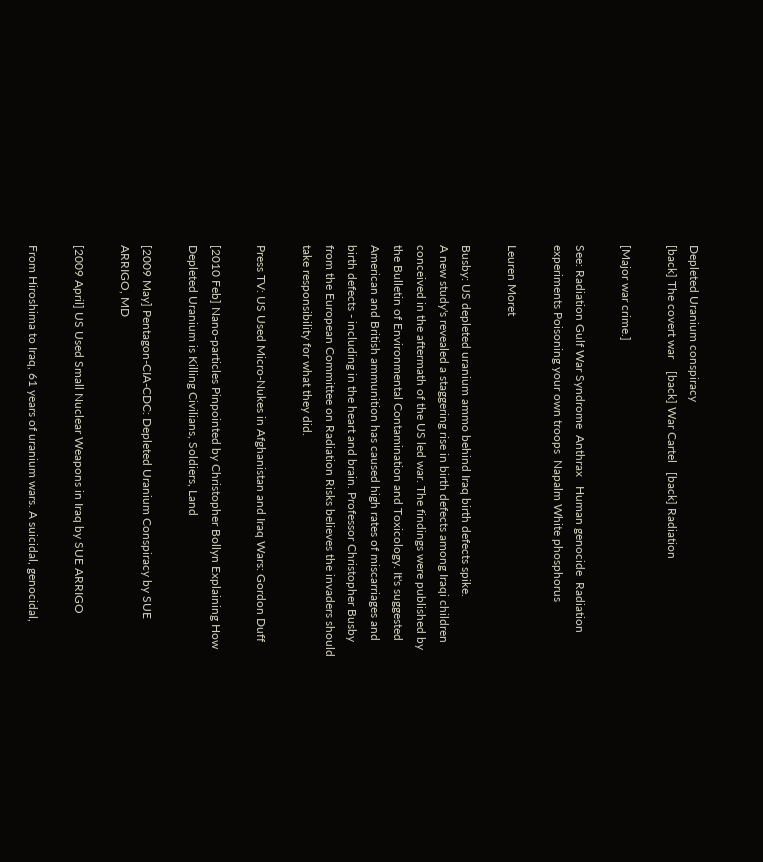Depleted Uranium conspiracy
[back] The covert war    [back] War Cartel   [back] Radiation

[Major war crime.]

See: Radiation Gulf War Syndrome  Anthrax   Human genocide  Radiation experiments Poisoning your own troops  Napalm White phosphorus

Leuren Moret

Busby: US depleted uranium ammo behind Iraq birth defects spike.
A new study's revealed a staggering rise in birth defects among Iraqi children conceived in the aftermath of the US led war. The findings were published by the Bulletin of Environmental Contamination and Toxicology. It's suggested American and British ammunition has caused high rates of miscarriages and birth defects - including in the heart and brain. Professor Christopher Busby from the European Committee on Radiation Risks believes the invaders should take responsibility for what they did.

Press TV: US Used Micro-Nukes in Afghanistan and Iraq Wars: Gordon Duff

[2010 Feb] Nano-particles Pinpointed by Christopher Bollyn Explaining How Depleted Uranium is Killing Civilians, Soldiers, Land

[2009 May] Pentagon-CIA-CDC: Depleted Uranium Conspiracy by SUE ARRIGO, MD

[2009 April] US Used Small Nuclear Weapons in Iraq by SUE ARRIGO

From Hiroshima to Iraq, 61 years of uranium wars. A suicidal, genocidal,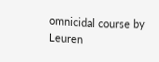omnicidal course by Leuren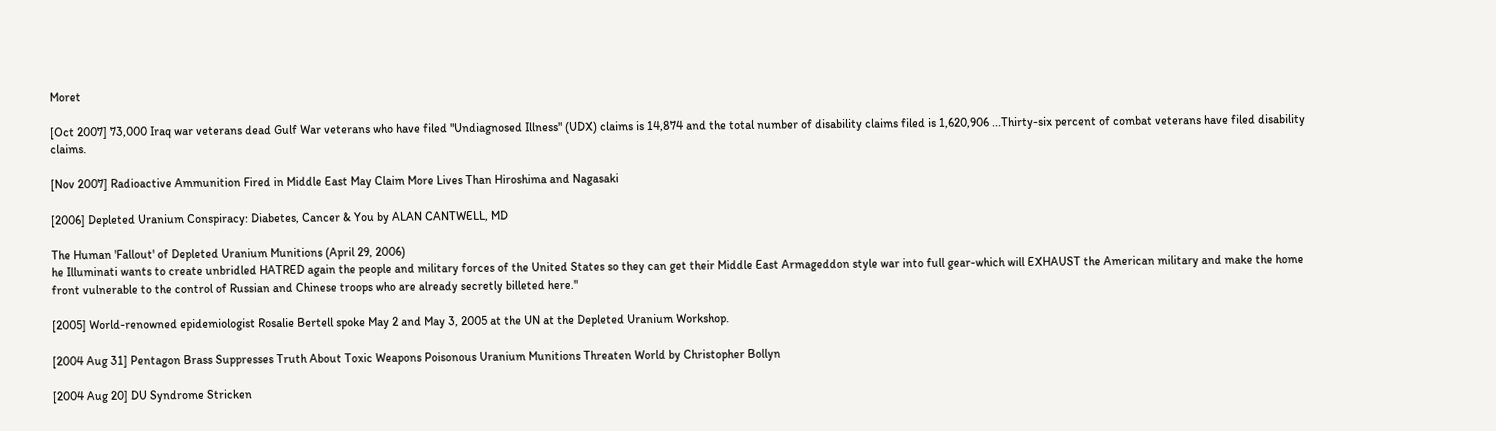Moret

[Oct 2007] 73,000 Iraq war veterans dead Gulf War veterans who have filed "Undiagnosed Illness" (UDX) claims is 14,874 and the total number of disability claims filed is 1,620,906 ...Thirty-six percent of combat veterans have filed disability claims.

[Nov 2007] Radioactive Ammunition Fired in Middle East May Claim More Lives Than Hiroshima and Nagasaki

[2006] Depleted Uranium Conspiracy: Diabetes, Cancer & You by ALAN CANTWELL, MD

The Human 'Fallout' of Depleted Uranium Munitions (April 29, 2006)
he Illuminati wants to create unbridled HATRED again the people and military forces of the United States so they can get their Middle East Armageddon style war into full gear-which will EXHAUST the American military and make the home front vulnerable to the control of Russian and Chinese troops who are already secretly billeted here."

[2005] World-renowned epidemiologist Rosalie Bertell spoke May 2 and May 3, 2005 at the UN at the Depleted Uranium Workshop.

[2004 Aug 31] Pentagon Brass Suppresses Truth About Toxic Weapons Poisonous Uranium Munitions Threaten World by Christopher Bollyn

[2004 Aug 20] DU Syndrome Stricken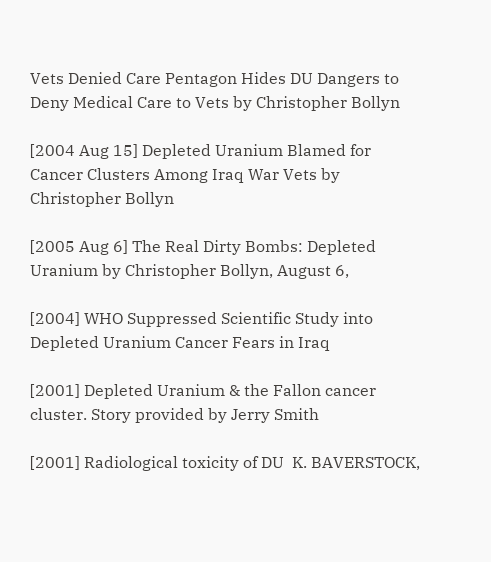Vets Denied Care Pentagon Hides DU Dangers to Deny Medical Care to Vets by Christopher Bollyn

[2004 Aug 15] Depleted Uranium Blamed for Cancer Clusters Among Iraq War Vets by Christopher Bollyn

[2005 Aug 6] The Real Dirty Bombs: Depleted Uranium by Christopher Bollyn, August 6,

[2004] WHO Suppressed Scientific Study into Depleted Uranium Cancer Fears in Iraq

[2001] Depleted Uranium & the Fallon cancer cluster. Story provided by Jerry Smith

[2001] Radiological toxicity of DU  K. BAVERSTOCK,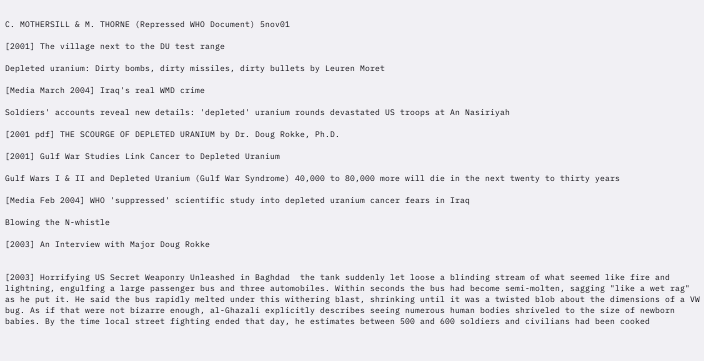C. MOTHERSILL & M. THORNE (Repressed WHO Document) 5nov01

[2001] The village next to the DU test range

Depleted uranium: Dirty bombs, dirty missiles, dirty bullets by Leuren Moret

[Media March 2004] Iraq's real WMD crime

Soldiers' accounts reveal new details: 'depleted' uranium rounds devastated US troops at An Nasiriyah

[2001 pdf] THE SCOURGE OF DEPLETED URANIUM by Dr. Doug Rokke, Ph.D.

[2001] Gulf War Studies Link Cancer to Depleted Uranium

Gulf Wars I & II and Depleted Uranium (Gulf War Syndrome) 40,000 to 80,000 more will die in the next twenty to thirty years

[Media Feb 2004] WHO 'suppressed' scientific study into depleted uranium cancer fears in Iraq

Blowing the N-whistle

[2003] An Interview with Major Doug Rokke


[2003] Horrifying US Secret Weaponry Unleashed in Baghdad  the tank suddenly let loose a blinding stream of what seemed like fire and lightning, engulfing a large passenger bus and three automobiles. Within seconds the bus had become semi-molten, sagging "like a wet rag" as he put it. He said the bus rapidly melted under this withering blast, shrinking until it was a twisted blob about the dimensions of a VW bug. As if that were not bizarre enough, al-Ghazali explicitly describes seeing numerous human bodies shriveled to the size of newborn babies. By the time local street fighting ended that day, he estimates between 500 and 600 soldiers and civilians had been cooked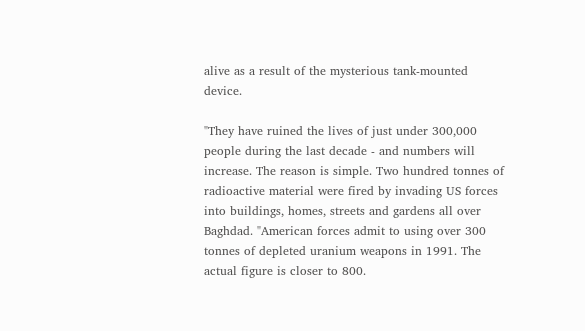alive as a result of the mysterious tank-mounted device.

"They have ruined the lives of just under 300,000 people during the last decade - and numbers will increase. The reason is simple. Two hundred tonnes of radioactive material were fired by invading US forces into buildings, homes, streets and gardens all over Baghdad. "American forces admit to using over 300 tonnes of depleted uranium weapons in 1991. The actual figure is closer to 800.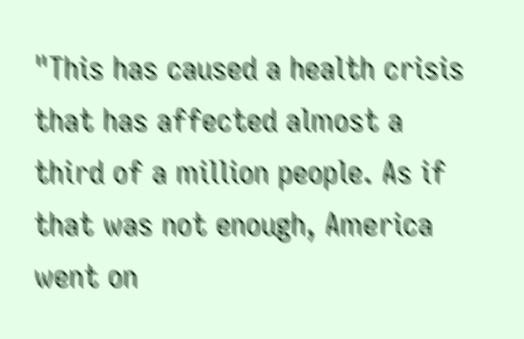"This has caused a health crisis that has affected almost a third of a million people. As if that was not enough, America went on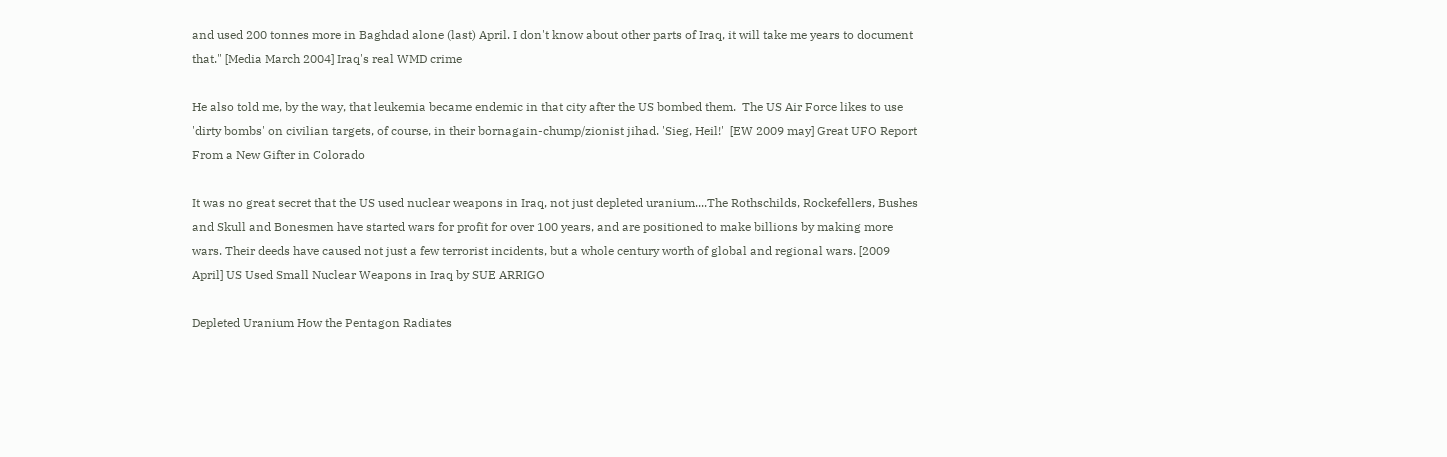and used 200 tonnes more in Baghdad alone (last) April. I don't know about other parts of Iraq, it will take me years to document that." [Media March 2004] Iraq's real WMD crime

He also told me, by the way, that leukemia became endemic in that city after the US bombed them.  The US Air Force likes to use 'dirty bombs' on civilian targets, of course, in their bornagain-chump/zionist jihad. 'Sieg, Heil!'  [EW 2009 may] Great UFO Report From a New Gifter in Colorado

It was no great secret that the US used nuclear weapons in Iraq, not just depleted uranium....The Rothschilds, Rockefellers, Bushes and Skull and Bonesmen have started wars for profit for over 100 years, and are positioned to make billions by making more wars. Their deeds have caused not just a few terrorist incidents, but a whole century worth of global and regional wars. [2009 April] US Used Small Nuclear Weapons in Iraq by SUE ARRIGO

Depleted Uranium How the Pentagon Radiates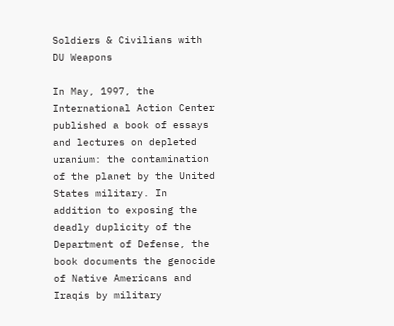Soldiers & Civilians with DU Weapons

In May, 1997, the International Action Center published a book of essays and lectures on depleted uranium: the contamination of the planet by the United States military. In addition to exposing the deadly duplicity of the Department of Defense, the book documents the genocide of Native Americans and Iraqis by military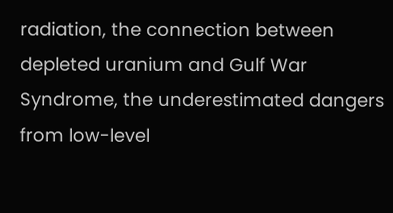radiation, the connection between depleted uranium and Gulf War Syndrome, the underestimated dangers from low-level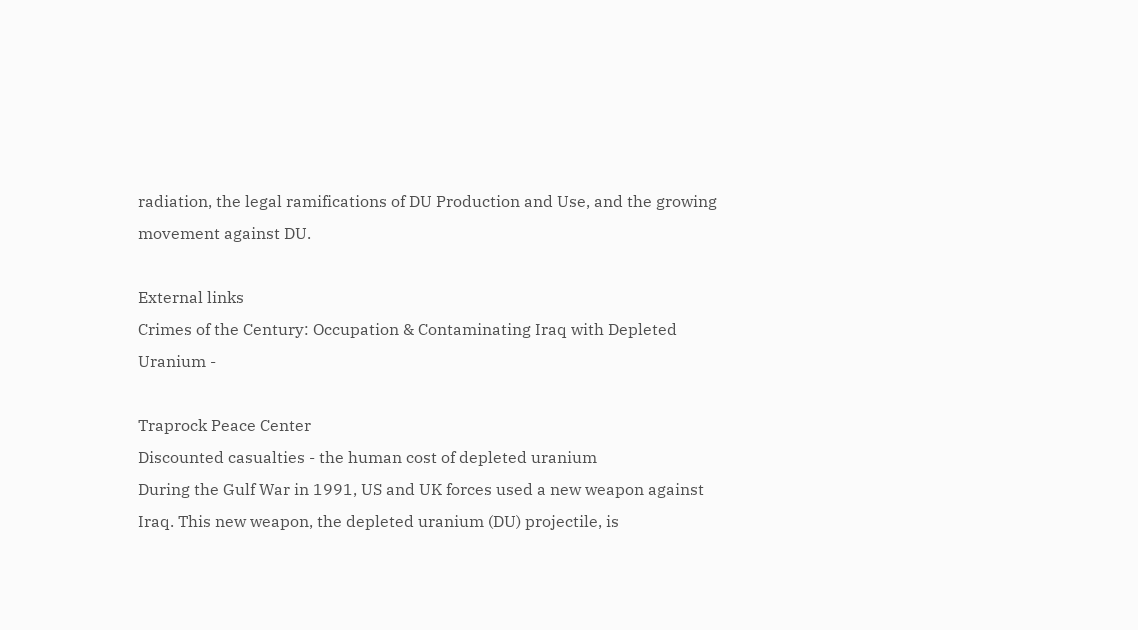radiation, the legal ramifications of DU Production and Use, and the growing movement against DU.

External links
Crimes of the Century: Occupation & Contaminating Iraq with Depleted Uranium -

Traprock Peace Center
Discounted casualties - the human cost of depleted uranium
During the Gulf War in 1991, US and UK forces used a new weapon against Iraq. This new weapon, the depleted uranium (DU) projectile, is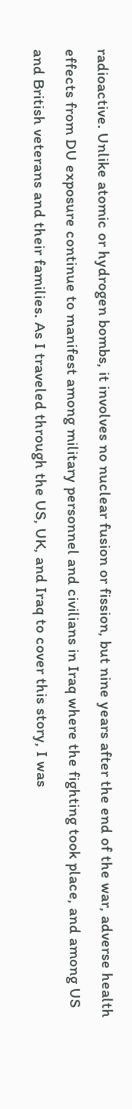radioactive. Unlike atomic or hydrogen bombs, it involves no nuclear fusion or fission, but nine years after the end of the war, adverse health effects from DU exposure continue to manifest among military personnel and civilians in Iraq where the fighting took place, and among US and British veterans and their families. As I traveled through the US, UK, and Iraq to cover this story, I was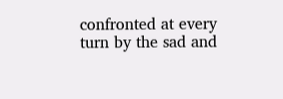confronted at every turn by the sad and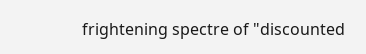frightening spectre of "discounted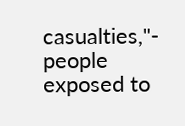casualties,"- people exposed to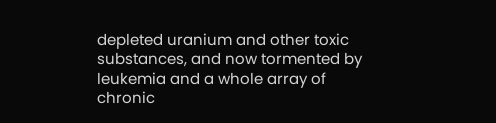depleted uranium and other toxic substances, and now tormented by leukemia and a whole array of chronic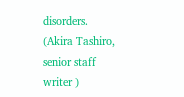disorders.
(Akira Tashiro, senior staff writer )